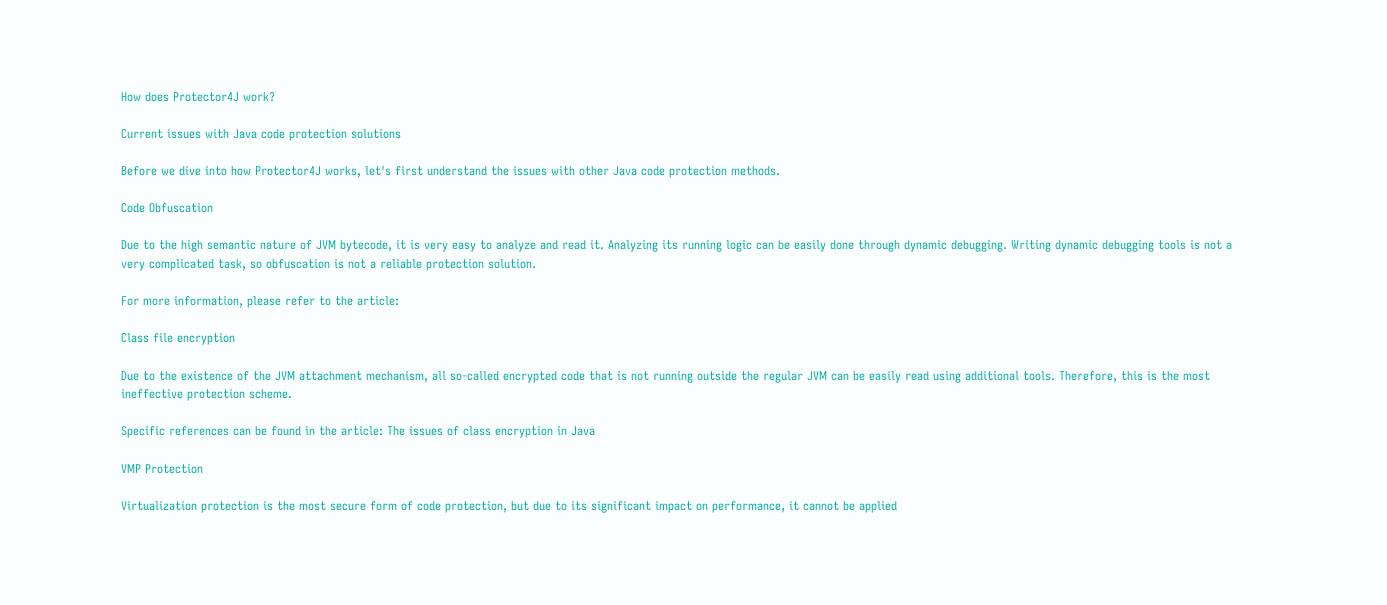How does Protector4J work?

Current issues with Java code protection solutions

Before we dive into how Protector4J works, let's first understand the issues with other Java code protection methods.

Code Obfuscation

Due to the high semantic nature of JVM bytecode, it is very easy to analyze and read it. Analyzing its running logic can be easily done through dynamic debugging. Writing dynamic debugging tools is not a very complicated task, so obfuscation is not a reliable protection solution.

For more information, please refer to the article:

Class file encryption

Due to the existence of the JVM attachment mechanism, all so-called encrypted code that is not running outside the regular JVM can be easily read using additional tools. Therefore, this is the most ineffective protection scheme.

Specific references can be found in the article: The issues of class encryption in Java

VMP Protection

Virtualization protection is the most secure form of code protection, but due to its significant impact on performance, it cannot be applied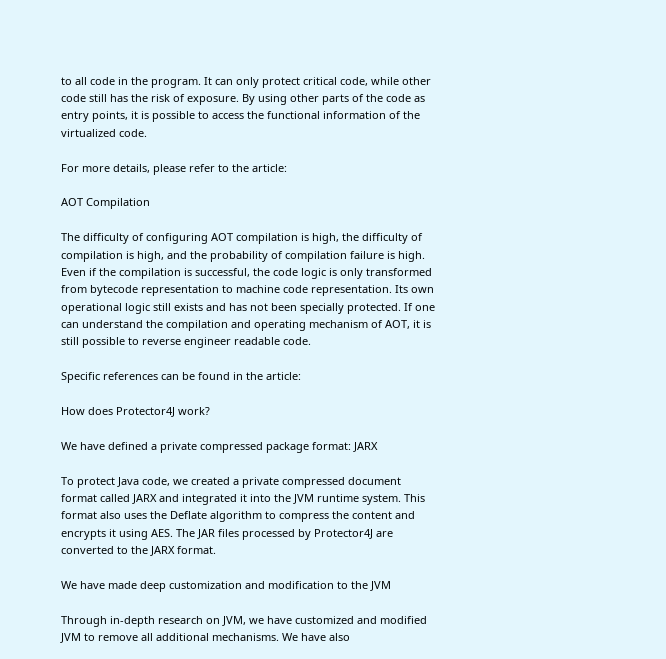to all code in the program. It can only protect critical code, while other code still has the risk of exposure. By using other parts of the code as entry points, it is possible to access the functional information of the virtualized code.

For more details, please refer to the article:

AOT Compilation

The difficulty of configuring AOT compilation is high, the difficulty of compilation is high, and the probability of compilation failure is high. Even if the compilation is successful, the code logic is only transformed from bytecode representation to machine code representation. Its own operational logic still exists and has not been specially protected. If one can understand the compilation and operating mechanism of AOT, it is still possible to reverse engineer readable code.

Specific references can be found in the article:

How does Protector4J work?

We have defined a private compressed package format: JARX

To protect Java code, we created a private compressed document format called JARX and integrated it into the JVM runtime system. This format also uses the Deflate algorithm to compress the content and encrypts it using AES. The JAR files processed by Protector4J are converted to the JARX format.

We have made deep customization and modification to the JVM

Through in-depth research on JVM, we have customized and modified JVM to remove all additional mechanisms. We have also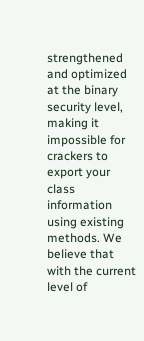strengthened and optimized at the binary security level, making it impossible for crackers to export your class information using existing methods. We believe that with the current level of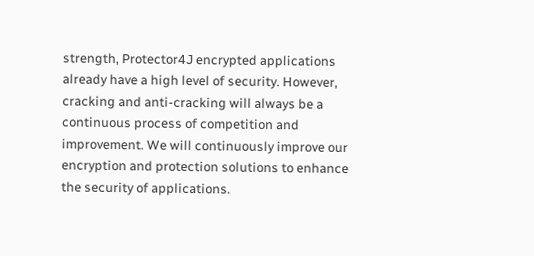strength, Protector4J encrypted applications already have a high level of security. However, cracking and anti-cracking will always be a continuous process of competition and improvement. We will continuously improve our encryption and protection solutions to enhance the security of applications.